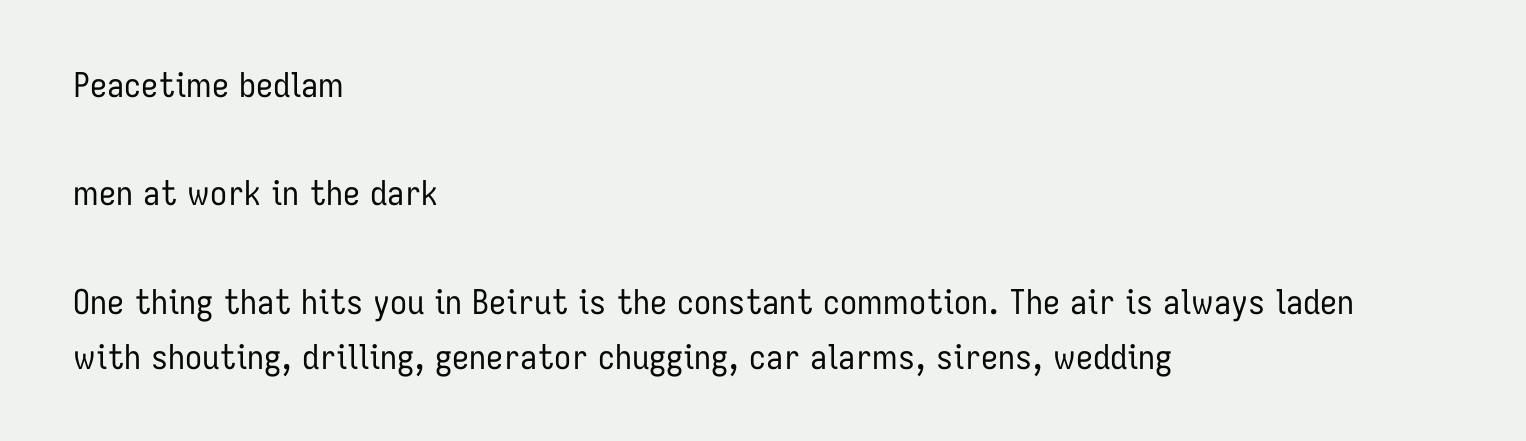Peacetime bedlam

men at work in the dark

One thing that hits you in Beirut is the constant commotion. The air is always laden with shouting, drilling, generator chugging, car alarms, sirens, wedding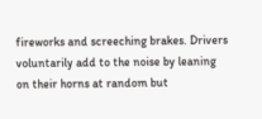fireworks and screeching brakes. Drivers voluntarily add to the noise by leaning on their horns at random but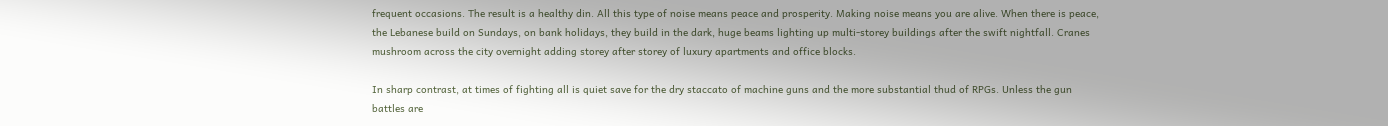frequent occasions. The result is a healthy din. All this type of noise means peace and prosperity. Making noise means you are alive. When there is peace, the Lebanese build on Sundays, on bank holidays, they build in the dark, huge beams lighting up multi-storey buildings after the swift nightfall. Cranes mushroom across the city overnight adding storey after storey of luxury apartments and office blocks.

In sharp contrast, at times of fighting all is quiet save for the dry staccato of machine guns and the more substantial thud of RPGs. Unless the gun battles are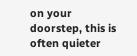on your doorstep, this is often quieter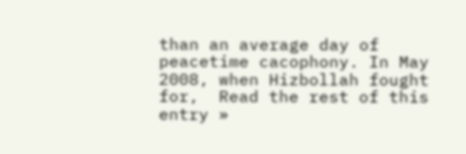than an average day of peacetime cacophony. In May 2008, when Hizbollah fought for,  Read the rest of this entry »